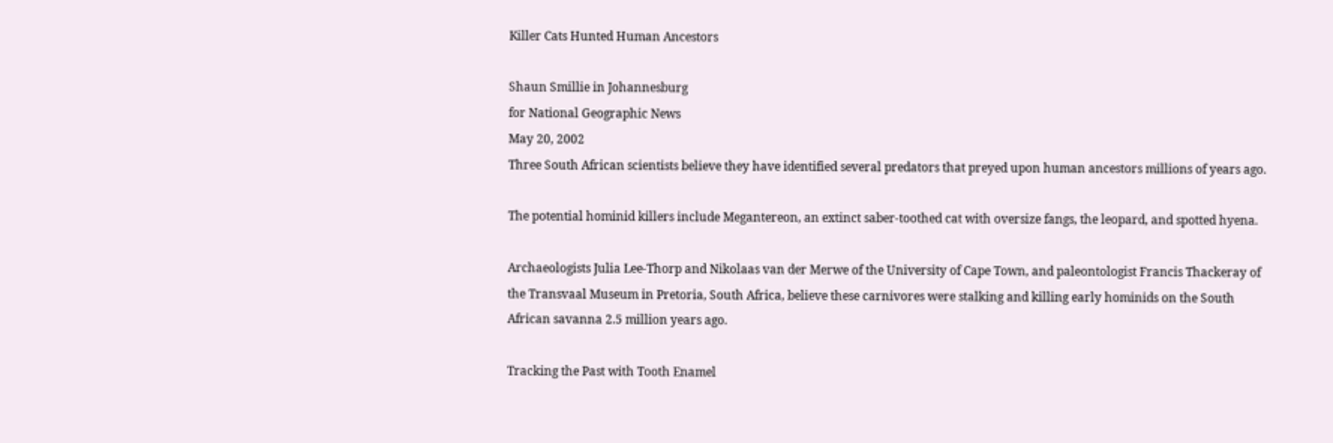Killer Cats Hunted Human Ancestors

Shaun Smillie in Johannesburg
for National Geographic News
May 20, 2002
Three South African scientists believe they have identified several predators that preyed upon human ancestors millions of years ago.

The potential hominid killers include Megantereon, an extinct saber-toothed cat with oversize fangs, the leopard, and spotted hyena.

Archaeologists Julia Lee-Thorp and Nikolaas van der Merwe of the University of Cape Town, and paleontologist Francis Thackeray of the Transvaal Museum in Pretoria, South Africa, believe these carnivores were stalking and killing early hominids on the South African savanna 2.5 million years ago.

Tracking the Past with Tooth Enamel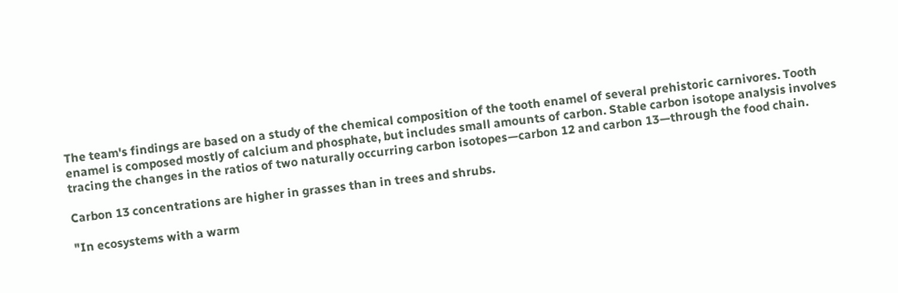The team's findings are based on a study of the chemical composition of the tooth enamel of several prehistoric carnivores. Tooth enamel is composed mostly of calcium and phosphate, but includes small amounts of carbon. Stable carbon isotope analysis involves tracing the changes in the ratios of two naturally occurring carbon isotopes—carbon 12 and carbon 13—through the food chain.

Carbon 13 concentrations are higher in grasses than in trees and shrubs.

"In ecosystems with a warm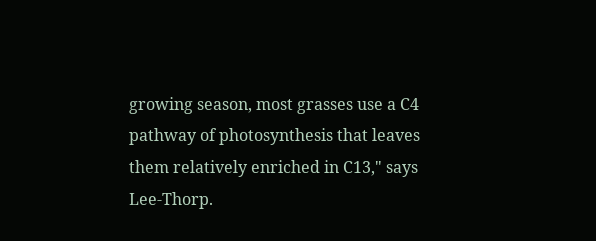growing season, most grasses use a C4 pathway of photosynthesis that leaves them relatively enriched in C13," says Lee-Thorp.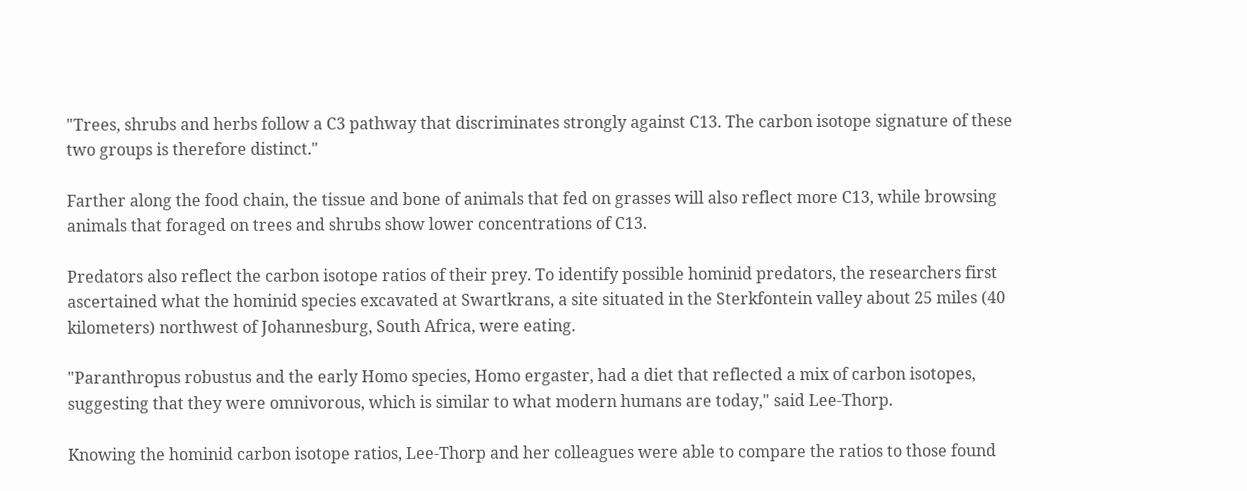"Trees, shrubs and herbs follow a C3 pathway that discriminates strongly against C13. The carbon isotope signature of these two groups is therefore distinct."

Farther along the food chain, the tissue and bone of animals that fed on grasses will also reflect more C13, while browsing animals that foraged on trees and shrubs show lower concentrations of C13.

Predators also reflect the carbon isotope ratios of their prey. To identify possible hominid predators, the researchers first ascertained what the hominid species excavated at Swartkrans, a site situated in the Sterkfontein valley about 25 miles (40 kilometers) northwest of Johannesburg, South Africa, were eating.

"Paranthropus robustus and the early Homo species, Homo ergaster, had a diet that reflected a mix of carbon isotopes, suggesting that they were omnivorous, which is similar to what modern humans are today," said Lee-Thorp.

Knowing the hominid carbon isotope ratios, Lee-Thorp and her colleagues were able to compare the ratios to those found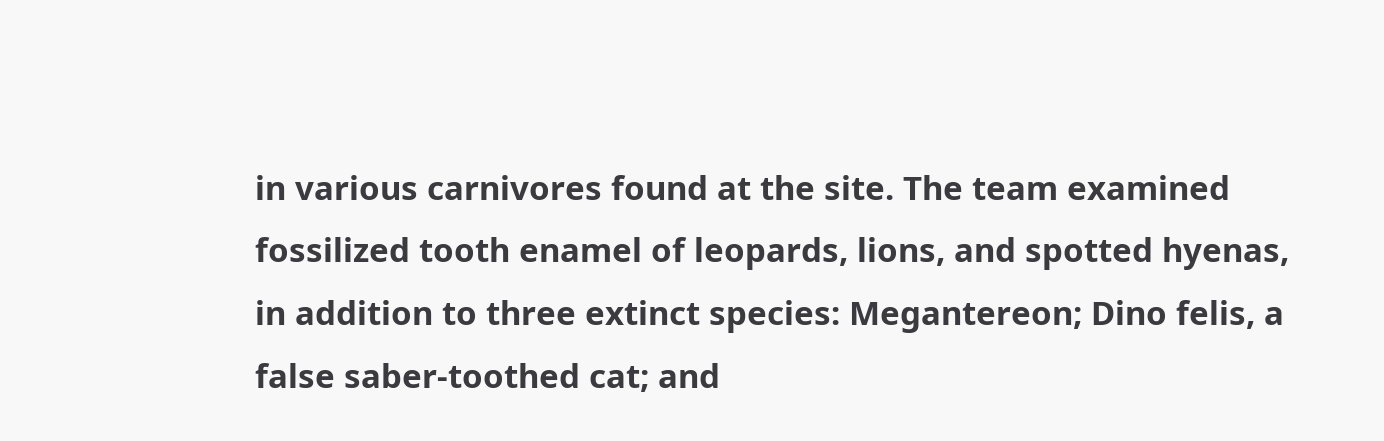in various carnivores found at the site. The team examined fossilized tooth enamel of leopards, lions, and spotted hyenas, in addition to three extinct species: Megantereon; Dino felis, a false saber-toothed cat; and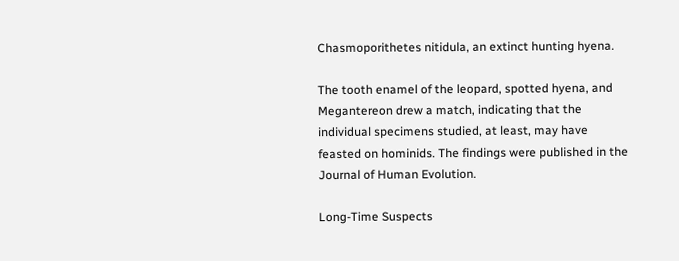Chasmoporithetes nitidula, an extinct hunting hyena.

The tooth enamel of the leopard, spotted hyena, and Megantereon drew a match, indicating that the individual specimens studied, at least, may have feasted on hominids. The findings were published in the Journal of Human Evolution.

Long-Time Suspects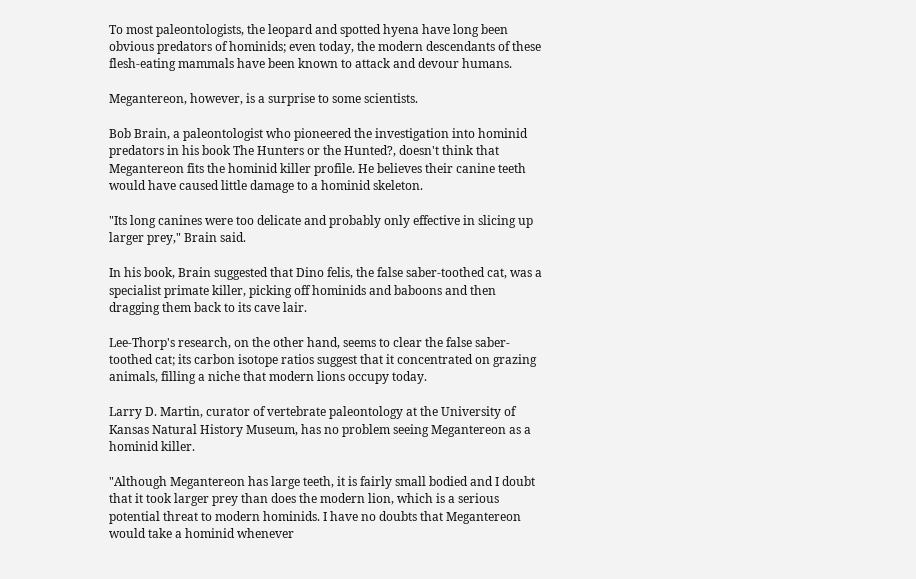To most paleontologists, the leopard and spotted hyena have long been obvious predators of hominids; even today, the modern descendants of these flesh-eating mammals have been known to attack and devour humans.

Megantereon, however, is a surprise to some scientists.

Bob Brain, a paleontologist who pioneered the investigation into hominid predators in his book The Hunters or the Hunted?, doesn't think that Megantereon fits the hominid killer profile. He believes their canine teeth would have caused little damage to a hominid skeleton.

"Its long canines were too delicate and probably only effective in slicing up larger prey," Brain said.

In his book, Brain suggested that Dino felis, the false saber-toothed cat, was a specialist primate killer, picking off hominids and baboons and then dragging them back to its cave lair.

Lee-Thorp's research, on the other hand, seems to clear the false saber-toothed cat; its carbon isotope ratios suggest that it concentrated on grazing animals, filling a niche that modern lions occupy today.

Larry D. Martin, curator of vertebrate paleontology at the University of Kansas Natural History Museum, has no problem seeing Megantereon as a hominid killer.

"Although Megantereon has large teeth, it is fairly small bodied and I doubt that it took larger prey than does the modern lion, which is a serious potential threat to modern hominids. I have no doubts that Megantereon would take a hominid whenever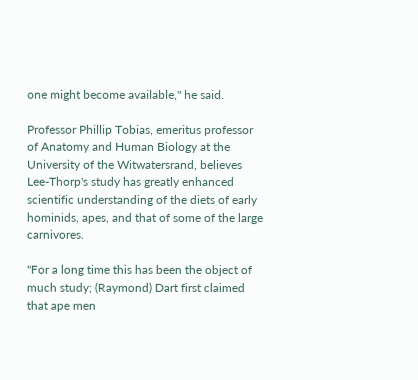one might become available," he said.

Professor Phillip Tobias, emeritus professor of Anatomy and Human Biology at the University of the Witwatersrand, believes Lee-Thorp's study has greatly enhanced scientific understanding of the diets of early hominids, apes, and that of some of the large carnivores.

"For a long time this has been the object of much study; (Raymond) Dart first claimed that ape men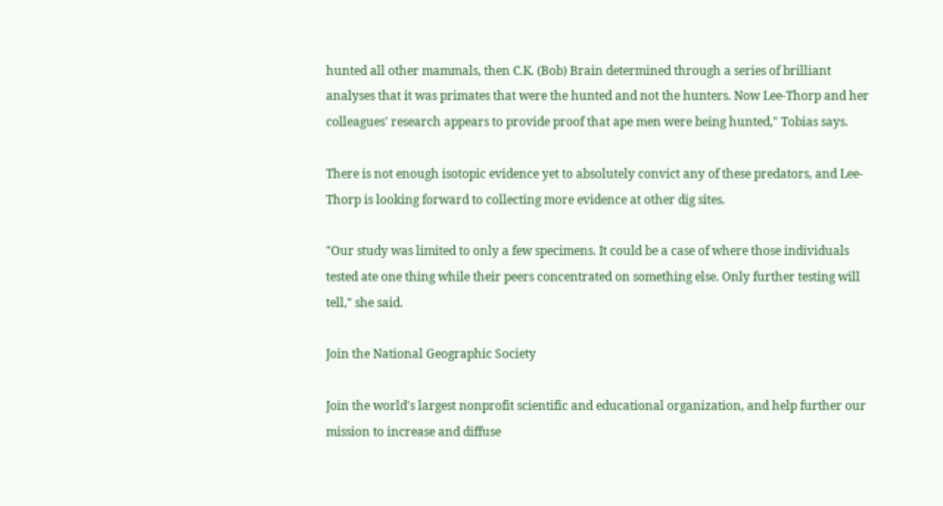hunted all other mammals, then C.K. (Bob) Brain determined through a series of brilliant analyses that it was primates that were the hunted and not the hunters. Now Lee-Thorp and her colleagues' research appears to provide proof that ape men were being hunted," Tobias says.

There is not enough isotopic evidence yet to absolutely convict any of these predators, and Lee-Thorp is looking forward to collecting more evidence at other dig sites.

"Our study was limited to only a few specimens. It could be a case of where those individuals tested ate one thing while their peers concentrated on something else. Only further testing will tell," she said.

Join the National Geographic Society

Join the world's largest nonprofit scientific and educational organization, and help further our mission to increase and diffuse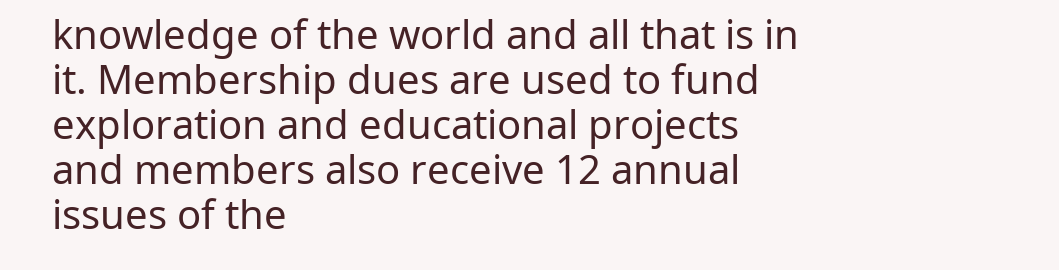knowledge of the world and all that is in it. Membership dues are used to fund exploration and educational projects and members also receive 12 annual issues of the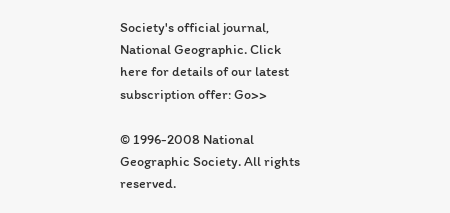Society's official journal, National Geographic. Click here for details of our latest subscription offer: Go>>

© 1996-2008 National Geographic Society. All rights reserved.